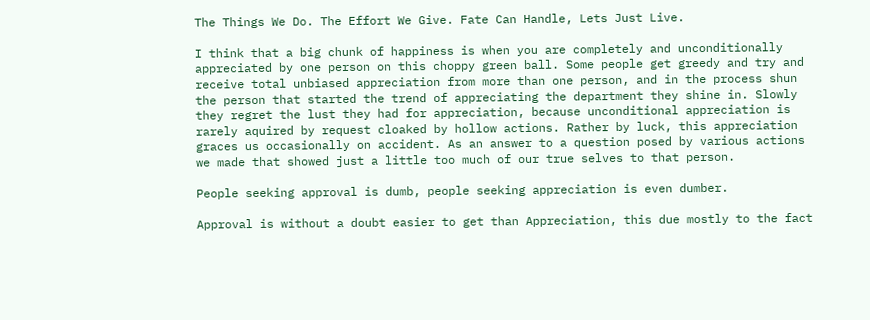The Things We Do. The Effort We Give. Fate Can Handle, Lets Just Live.

I think that a big chunk of happiness is when you are completely and unconditionally appreciated by one person on this choppy green ball. Some people get greedy and try and receive total unbiased appreciation from more than one person, and in the process shun the person that started the trend of appreciating the department they shine in. Slowly they regret the lust they had for appreciation, because unconditional appreciation is rarely aquired by request cloaked by hollow actions. Rather by luck, this appreciation graces us occasionally on accident. As an answer to a question posed by various actions we made that showed just a little too much of our true selves to that person.

People seeking approval is dumb, people seeking appreciation is even dumber.

Approval is without a doubt easier to get than Appreciation, this due mostly to the fact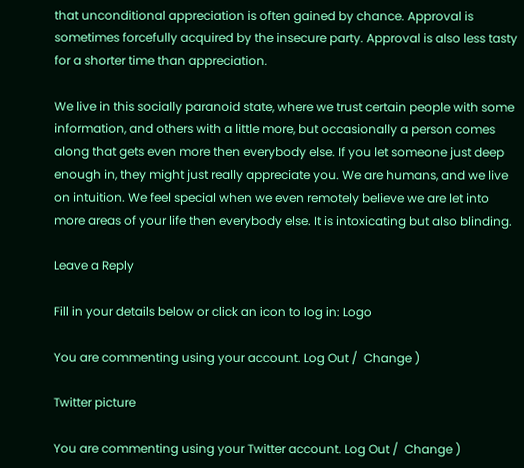that unconditional appreciation is often gained by chance. Approval is sometimes forcefully acquired by the insecure party. Approval is also less tasty for a shorter time than appreciation.

We live in this socially paranoid state, where we trust certain people with some information, and others with a little more, but occasionally a person comes along that gets even more then everybody else. If you let someone just deep enough in, they might just really appreciate you. We are humans, and we live on intuition. We feel special when we even remotely believe we are let into more areas of your life then everybody else. It is intoxicating but also blinding.

Leave a Reply

Fill in your details below or click an icon to log in: Logo

You are commenting using your account. Log Out /  Change )

Twitter picture

You are commenting using your Twitter account. Log Out /  Change )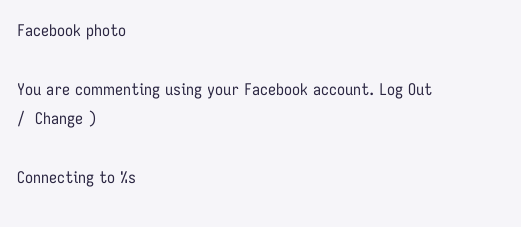Facebook photo

You are commenting using your Facebook account. Log Out /  Change )

Connecting to %s